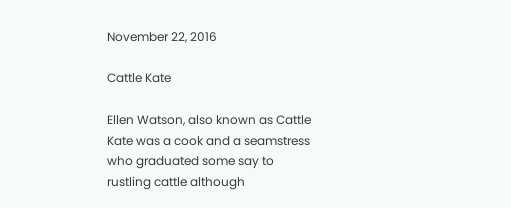November 22, 2016

Cattle Kate

Ellen Watson, also known as Cattle Kate was a cook and a seamstress who graduated some say to rustling cattle although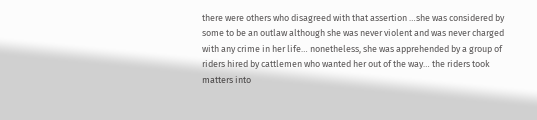there were others who disagreed with that assertion …she was considered by some to be an outlaw although she was never violent and was never charged with any crime in her life… nonetheless, she was apprehended by a group of riders hired by cattlemen who wanted her out of the way… the riders took matters into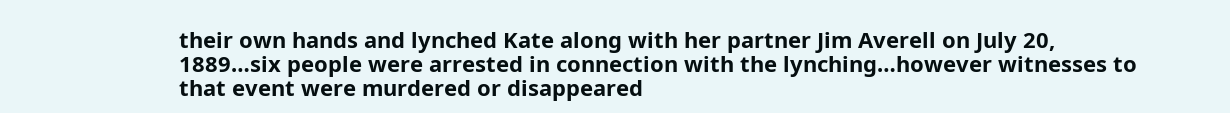their own hands and lynched Kate along with her partner Jim Averell on July 20, 1889…six people were arrested in connection with the lynching…however witnesses to that event were murdered or disappeared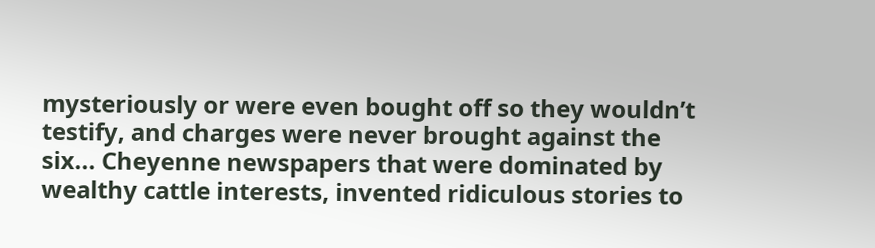mysteriously or were even bought off so they wouldn’t testify, and charges were never brought against the six... Cheyenne newspapers that were dominated by wealthy cattle interests, invented ridiculous stories to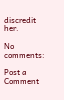discredit her.

No comments:

Post a Comment